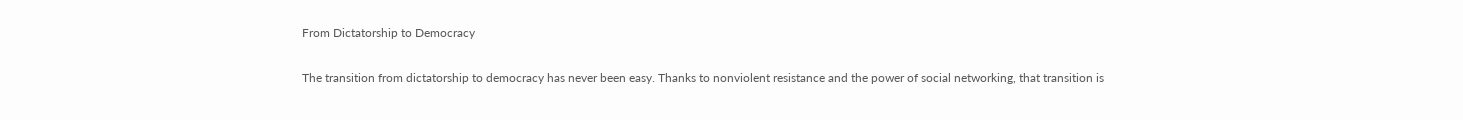From Dictatorship to Democracy

The transition from dictatorship to democracy has never been easy. Thanks to nonviolent resistance and the power of social networking, that transition is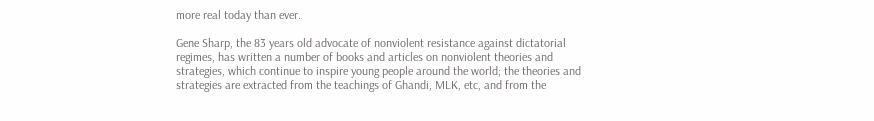more real today than ever.

Gene Sharp, the 83 years old advocate of nonviolent resistance against dictatorial regimes, has written a number of books and articles on nonviolent theories and strategies, which continue to inspire young people around the world; the theories and strategies are extracted from the teachings of Ghandi, MLK, etc, and from the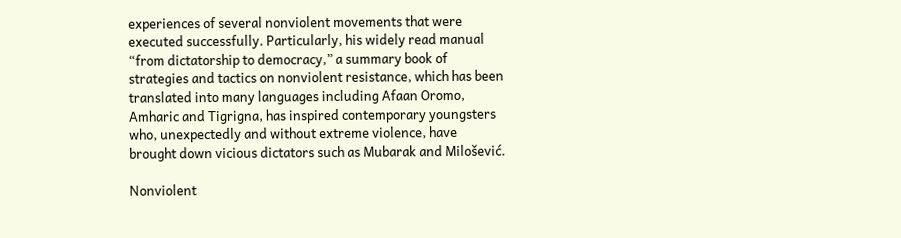experiences of several nonviolent movements that were executed successfully. Particularly, his widely read manual “from dictatorship to democracy,” a summary book of strategies and tactics on nonviolent resistance, which has been translated into many languages including Afaan Oromo, Amharic and Tigrigna, has inspired contemporary youngsters who, unexpectedly and without extreme violence, have brought down vicious dictators such as Mubarak and Milošević.

Nonviolent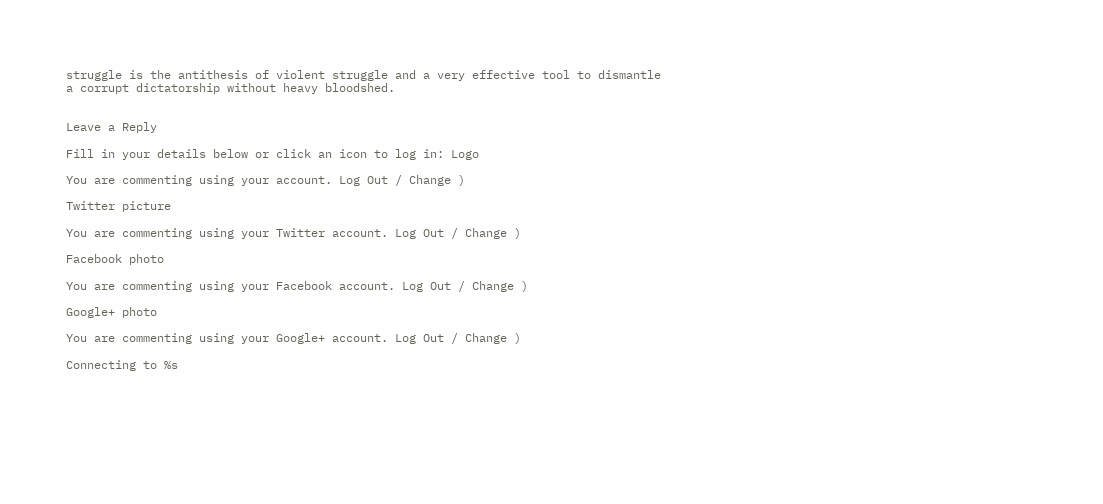struggle is the antithesis of violent struggle and a very effective tool to dismantle a corrupt dictatorship without heavy bloodshed.


Leave a Reply

Fill in your details below or click an icon to log in: Logo

You are commenting using your account. Log Out / Change )

Twitter picture

You are commenting using your Twitter account. Log Out / Change )

Facebook photo

You are commenting using your Facebook account. Log Out / Change )

Google+ photo

You are commenting using your Google+ account. Log Out / Change )

Connecting to %s